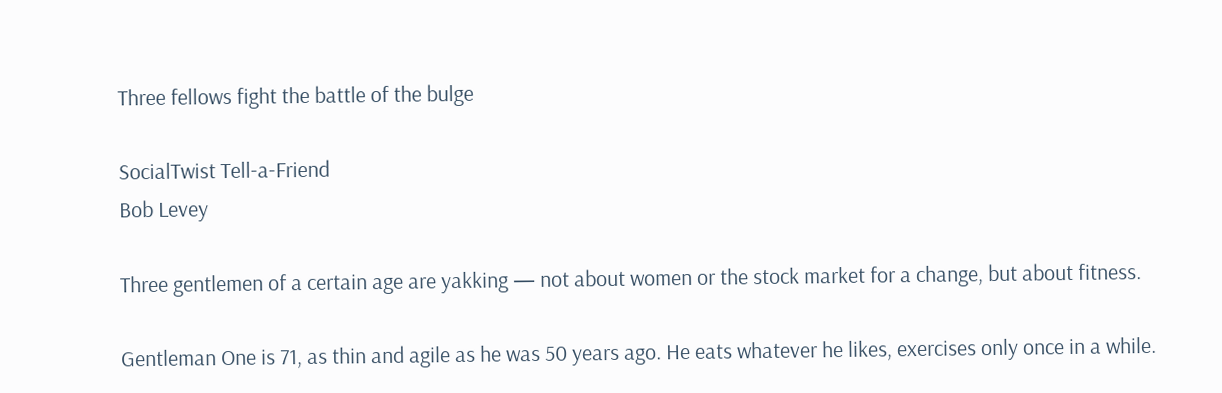Three fellows fight the battle of the bulge

SocialTwist Tell-a-Friend
Bob Levey

Three gentlemen of a certain age are yakking — not about women or the stock market for a change, but about fitness.

Gentleman One is 71, as thin and agile as he was 50 years ago. He eats whatever he likes, exercises only once in a while.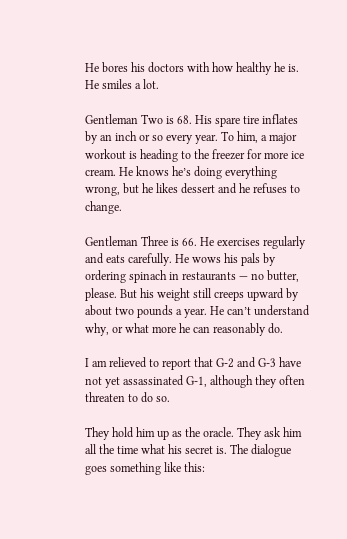He bores his doctors with how healthy he is. He smiles a lot.

Gentleman Two is 68. His spare tire inflates by an inch or so every year. To him, a major workout is heading to the freezer for more ice cream. He knows he’s doing everything wrong, but he likes dessert and he refuses to change.

Gentleman Three is 66. He exercises regularly and eats carefully. He wows his pals by ordering spinach in restaurants — no butter, please. But his weight still creeps upward by about two pounds a year. He can’t understand why, or what more he can reasonably do.

I am relieved to report that G-2 and G-3 have not yet assassinated G-1, although they often threaten to do so.

They hold him up as the oracle. They ask him all the time what his secret is. The dialogue goes something like this: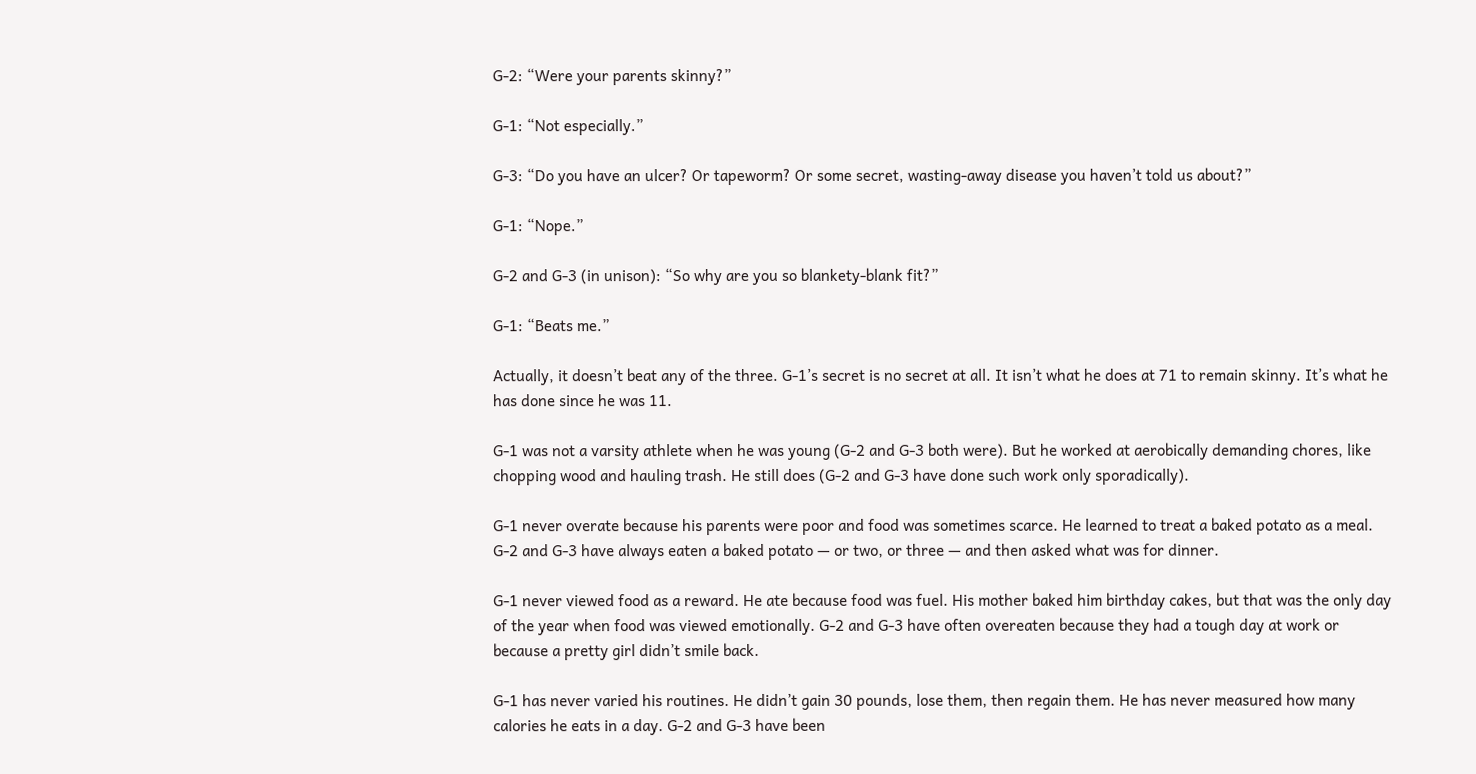G-2: “Were your parents skinny?”

G-1: “Not especially.”

G-3: “Do you have an ulcer? Or tapeworm? Or some secret, wasting-away disease you haven’t told us about?”

G-1: “Nope.”

G-2 and G-3 (in unison): “So why are you so blankety-blank fit?”

G-1: “Beats me.”

Actually, it doesn’t beat any of the three. G-1’s secret is no secret at all. It isn’t what he does at 71 to remain skinny. It’s what he has done since he was 11.

G-1 was not a varsity athlete when he was young (G-2 and G-3 both were). But he worked at aerobically demanding chores, like chopping wood and hauling trash. He still does (G-2 and G-3 have done such work only sporadically).

G-1 never overate because his parents were poor and food was sometimes scarce. He learned to treat a baked potato as a meal. G-2 and G-3 have always eaten a baked potato — or two, or three — and then asked what was for dinner.

G-1 never viewed food as a reward. He ate because food was fuel. His mother baked him birthday cakes, but that was the only day of the year when food was viewed emotionally. G-2 and G-3 have often overeaten because they had a tough day at work or because a pretty girl didn’t smile back.

G-1 has never varied his routines. He didn’t gain 30 pounds, lose them, then regain them. He has never measured how many calories he eats in a day. G-2 and G-3 have been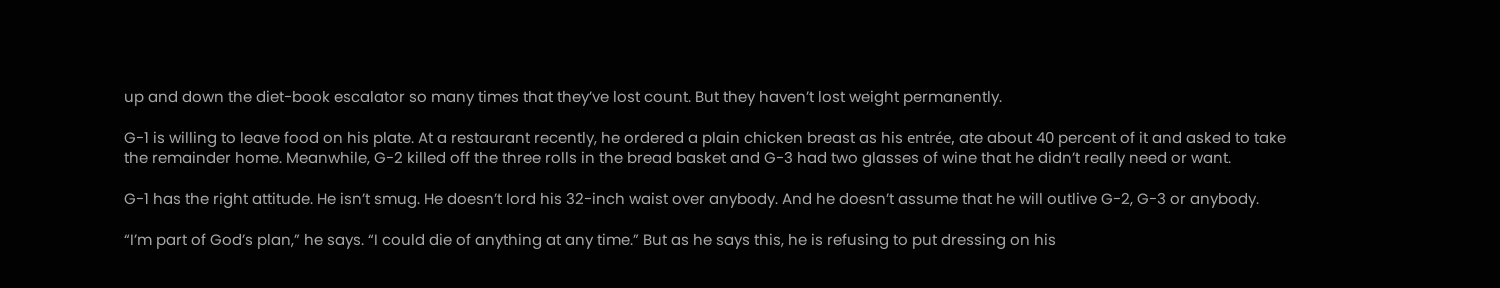up and down the diet-book escalator so many times that they’ve lost count. But they haven’t lost weight permanently.

G-1 is willing to leave food on his plate. At a restaurant recently, he ordered a plain chicken breast as his entrée, ate about 40 percent of it and asked to take the remainder home. Meanwhile, G-2 killed off the three rolls in the bread basket and G-3 had two glasses of wine that he didn’t really need or want.

G-1 has the right attitude. He isn’t smug. He doesn’t lord his 32-inch waist over anybody. And he doesn’t assume that he will outlive G-2, G-3 or anybody.

“I’m part of God’s plan,” he says. “I could die of anything at any time.” But as he says this, he is refusing to put dressing on his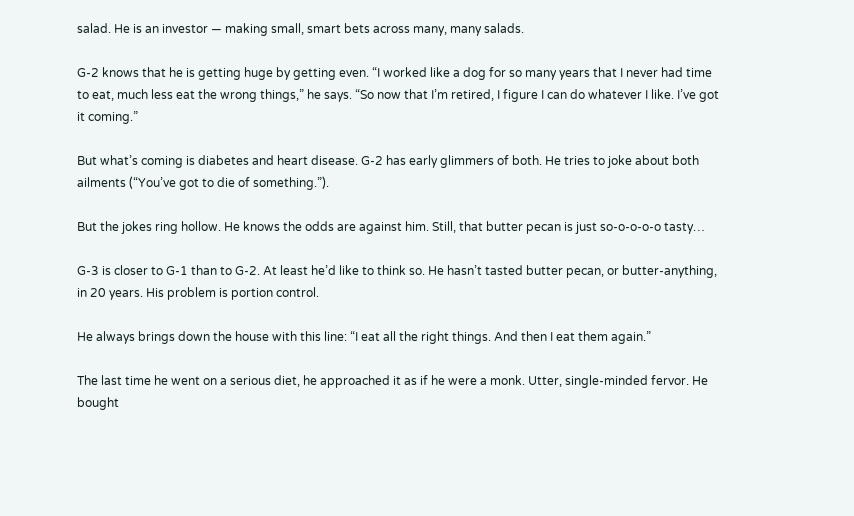salad. He is an investor — making small, smart bets across many, many salads.

G-2 knows that he is getting huge by getting even. “I worked like a dog for so many years that I never had time to eat, much less eat the wrong things,” he says. “So now that I’m retired, I figure I can do whatever I like. I’ve got it coming.”

But what’s coming is diabetes and heart disease. G-2 has early glimmers of both. He tries to joke about both ailments (“You’ve got to die of something.”).

But the jokes ring hollow. He knows the odds are against him. Still, that butter pecan is just so-o-o-o-o tasty…

G-3 is closer to G-1 than to G-2. At least he’d like to think so. He hasn’t tasted butter pecan, or butter-anything, in 20 years. His problem is portion control.

He always brings down the house with this line: “I eat all the right things. And then I eat them again.”

The last time he went on a serious diet, he approached it as if he were a monk. Utter, single-minded fervor. He bought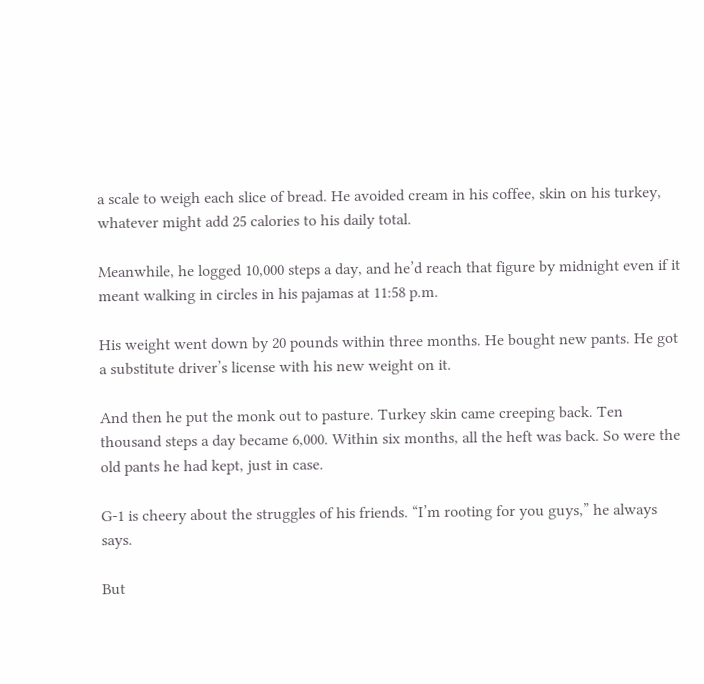a scale to weigh each slice of bread. He avoided cream in his coffee, skin on his turkey, whatever might add 25 calories to his daily total.

Meanwhile, he logged 10,000 steps a day, and he’d reach that figure by midnight even if it meant walking in circles in his pajamas at 11:58 p.m.

His weight went down by 20 pounds within three months. He bought new pants. He got a substitute driver’s license with his new weight on it.

And then he put the monk out to pasture. Turkey skin came creeping back. Ten thousand steps a day became 6,000. Within six months, all the heft was back. So were the old pants he had kept, just in case.

G-1 is cheery about the struggles of his friends. “I’m rooting for you guys,” he always says.

But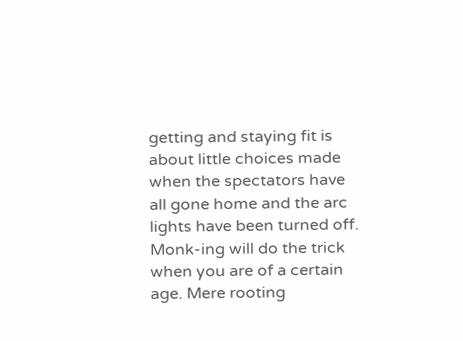getting and staying fit is about little choices made when the spectators have all gone home and the arc lights have been turned off. Monk-ing will do the trick when you are of a certain age. Mere rooting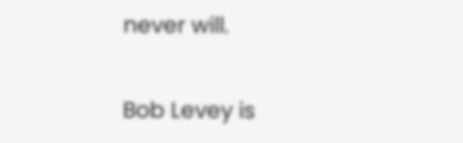never will.

Bob Levey is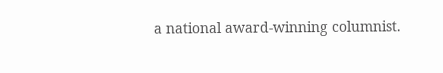a national award-winning columnist.